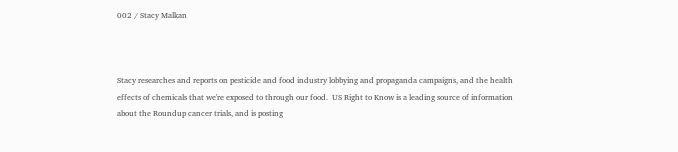002 / Stacy Malkan



Stacy researches and reports on pesticide and food industry lobbying and propaganda campaigns, and the health effects of chemicals that we're exposed to through our food.  US Right to Know is a leading source of information about the Roundup cancer trials, and is posting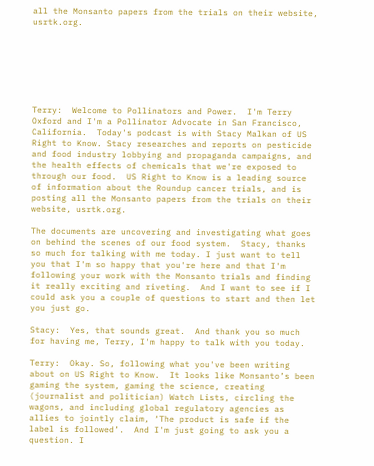all the Monsanto papers from the trials on their website, usrtk.org.







Terry:  Welcome to Pollinators and Power.  I'm Terry Oxford and I'm a Pollinator Advocate in San Francisco, California.  Today's podcast is with Stacy Malkan of US Right to Know. Stacy researches and reports on pesticide and food industry lobbying and propaganda campaigns, and the health effects of chemicals that we're exposed to through our food.  US Right to Know is a leading source of information about the Roundup cancer trials, and is posting all the Monsanto papers from the trials on their website, usrtk.org.

The documents are uncovering and investigating what goes on behind the scenes of our food system.  Stacy, thanks so much for talking with me today. I just want to tell you that I'm so happy that you're here and that I'm following your work with the Monsanto trials and finding it really exciting and riveting.  And I want to see if I could ask you a couple of questions to start and then let you just go.

Stacy:  Yes, that sounds great.  And thank you so much for having me, Terry, I'm happy to talk with you today.

Terry:  Okay. So, following what you've been writing about on US Right to Know.  It looks like Monsanto’s been gaming the system, gaming the science, creating (journalist and politician) Watch Lists, circling the wagons, and including global regulatory agencies as allies to jointly claim, ‘The product is safe if the label is followed’.  And I'm just going to ask you a question. I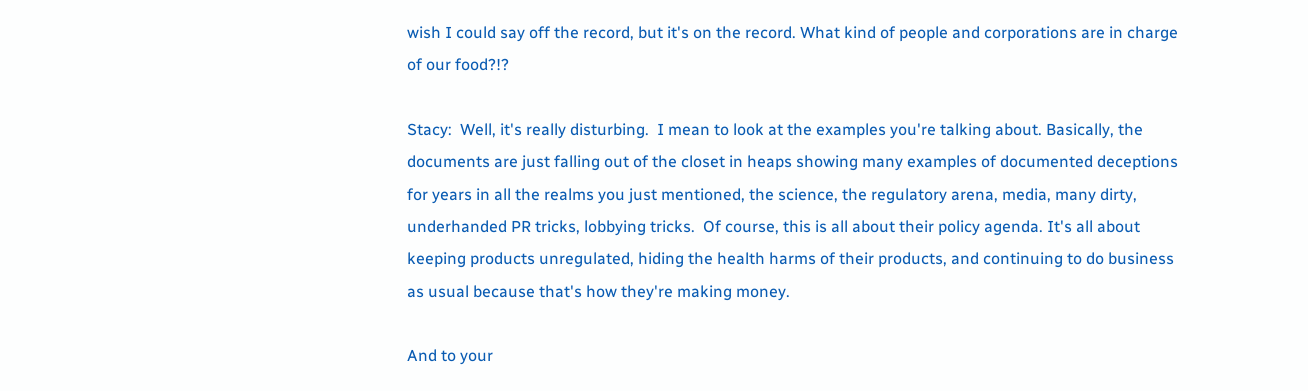wish I could say off the record, but it's on the record. What kind of people and corporations are in charge of our food?!?

Stacy:  Well, it's really disturbing.  I mean to look at the examples you're talking about. Basically, the documents are just falling out of the closet in heaps showing many examples of documented deceptions for years in all the realms you just mentioned, the science, the regulatory arena, media, many dirty, underhanded PR tricks, lobbying tricks.  Of course, this is all about their policy agenda. It's all about keeping products unregulated, hiding the health harms of their products, and continuing to do business as usual because that's how they're making money.

And to your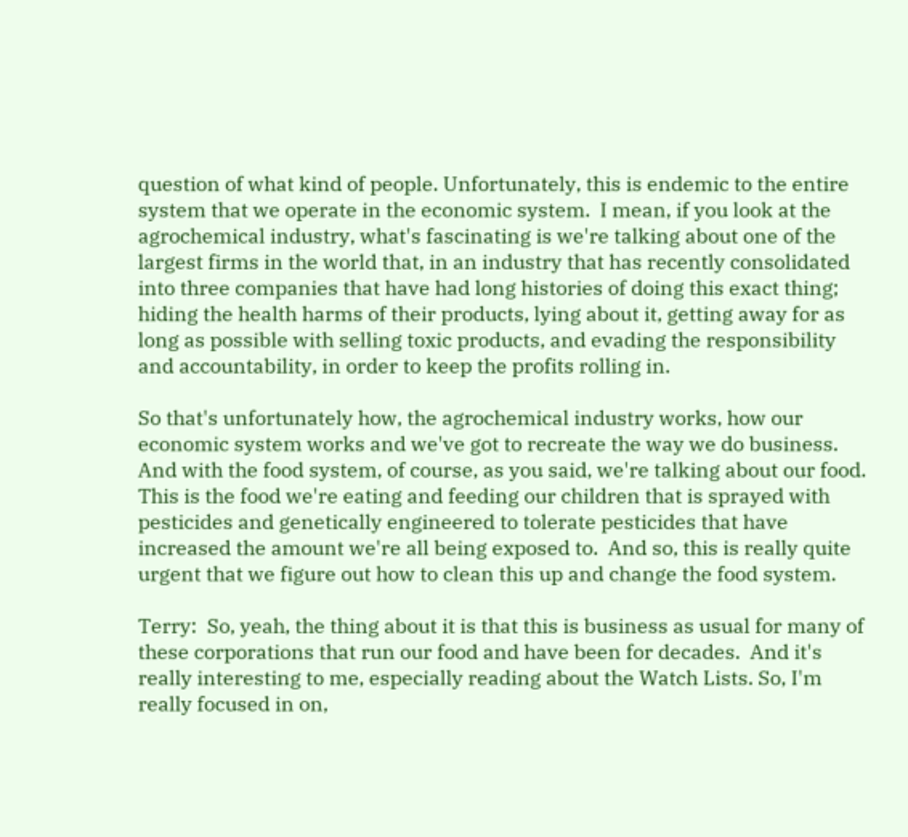question of what kind of people. Unfortunately, this is endemic to the entire system that we operate in the economic system.  I mean, if you look at the agrochemical industry, what's fascinating is we're talking about one of the largest firms in the world that, in an industry that has recently consolidated into three companies that have had long histories of doing this exact thing; hiding the health harms of their products, lying about it, getting away for as long as possible with selling toxic products, and evading the responsibility and accountability, in order to keep the profits rolling in.

So that's unfortunately how, the agrochemical industry works, how our economic system works and we've got to recreate the way we do business.  And with the food system, of course, as you said, we're talking about our food. This is the food we're eating and feeding our children that is sprayed with pesticides and genetically engineered to tolerate pesticides that have increased the amount we're all being exposed to.  And so, this is really quite urgent that we figure out how to clean this up and change the food system.

Terry:  So, yeah, the thing about it is that this is business as usual for many of these corporations that run our food and have been for decades.  And it's really interesting to me, especially reading about the Watch Lists. So, I'm really focused in on,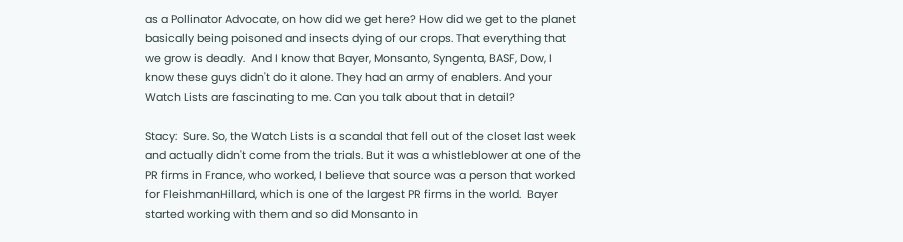as a Pollinator Advocate, on how did we get here? How did we get to the planet basically being poisoned and insects dying of our crops. That everything that we grow is deadly.  And I know that Bayer, Monsanto, Syngenta, BASF, Dow, I know these guys didn't do it alone. They had an army of enablers. And your Watch Lists are fascinating to me. Can you talk about that in detail?

Stacy:  Sure. So, the Watch Lists is a scandal that fell out of the closet last week and actually didn't come from the trials. But it was a whistleblower at one of the PR firms in France, who worked, I believe that source was a person that worked for FleishmanHillard, which is one of the largest PR firms in the world.  Bayer started working with them and so did Monsanto in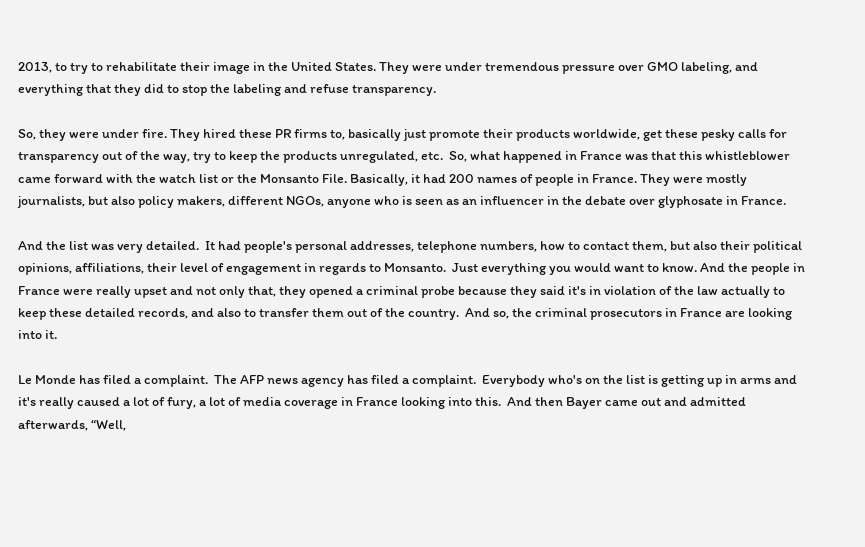2013, to try to rehabilitate their image in the United States. They were under tremendous pressure over GMO labeling, and everything that they did to stop the labeling and refuse transparency.

So, they were under fire. They hired these PR firms to, basically just promote their products worldwide, get these pesky calls for transparency out of the way, try to keep the products unregulated, etc.  So, what happened in France was that this whistleblower came forward with the watch list or the Monsanto File. Basically, it had 200 names of people in France. They were mostly journalists, but also policy makers, different NGOs, anyone who is seen as an influencer in the debate over glyphosate in France.

And the list was very detailed.  It had people's personal addresses, telephone numbers, how to contact them, but also their political opinions, affiliations, their level of engagement in regards to Monsanto.  Just everything you would want to know. And the people in France were really upset and not only that, they opened a criminal probe because they said it's in violation of the law actually to keep these detailed records, and also to transfer them out of the country.  And so, the criminal prosecutors in France are looking into it.

Le Monde has filed a complaint.  The AFP news agency has filed a complaint.  Everybody who's on the list is getting up in arms and it's really caused a lot of fury, a lot of media coverage in France looking into this.  And then Bayer came out and admitted afterwards, “Well,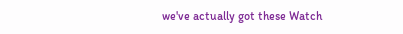we've actually got these Watch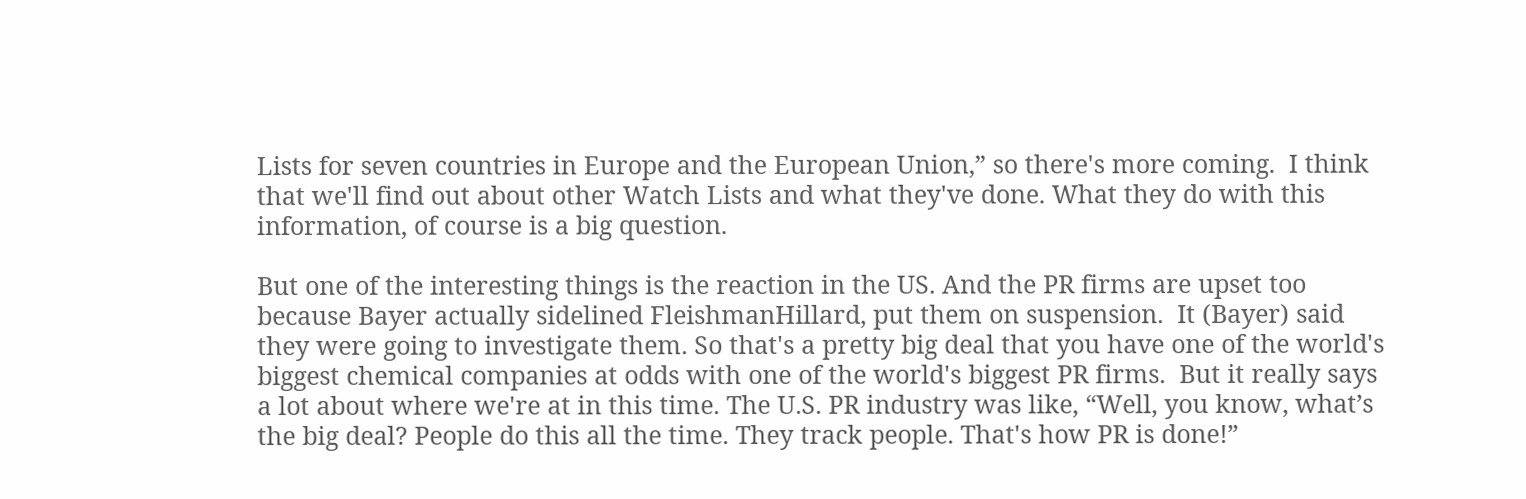Lists for seven countries in Europe and the European Union,” so there's more coming.  I think that we'll find out about other Watch Lists and what they've done. What they do with this information, of course is a big question.

But one of the interesting things is the reaction in the US. And the PR firms are upset too because Bayer actually sidelined FleishmanHillard, put them on suspension.  It (Bayer) said they were going to investigate them. So that's a pretty big deal that you have one of the world's biggest chemical companies at odds with one of the world's biggest PR firms.  But it really says a lot about where we're at in this time. The U.S. PR industry was like, “Well, you know, what’s the big deal? People do this all the time. They track people. That's how PR is done!”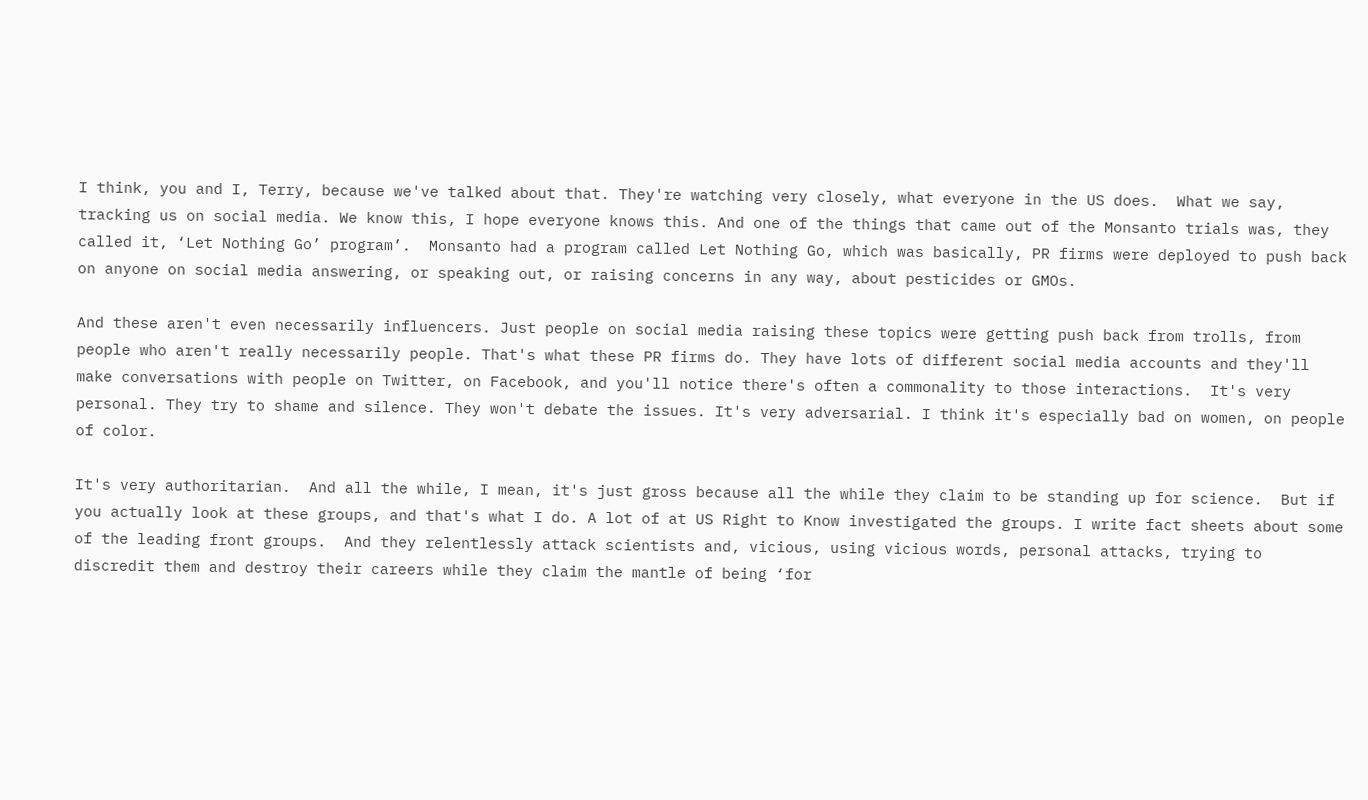I think, you and I, Terry, because we've talked about that. They're watching very closely, what everyone in the US does.  What we say, tracking us on social media. We know this, I hope everyone knows this. And one of the things that came out of the Monsanto trials was, they called it, ‘Let Nothing Go’ program’.  Monsanto had a program called Let Nothing Go, which was basically, PR firms were deployed to push back on anyone on social media answering, or speaking out, or raising concerns in any way, about pesticides or GMOs.

And these aren't even necessarily influencers. Just people on social media raising these topics were getting push back from trolls, from people who aren't really necessarily people. That's what these PR firms do. They have lots of different social media accounts and they'll make conversations with people on Twitter, on Facebook, and you'll notice there's often a commonality to those interactions.  It's very personal. They try to shame and silence. They won't debate the issues. It's very adversarial. I think it's especially bad on women, on people of color.

It's very authoritarian.  And all the while, I mean, it's just gross because all the while they claim to be standing up for science.  But if you actually look at these groups, and that's what I do. A lot of at US Right to Know investigated the groups. I write fact sheets about some of the leading front groups.  And they relentlessly attack scientists and, vicious, using vicious words, personal attacks, trying to discredit them and destroy their careers while they claim the mantle of being ‘for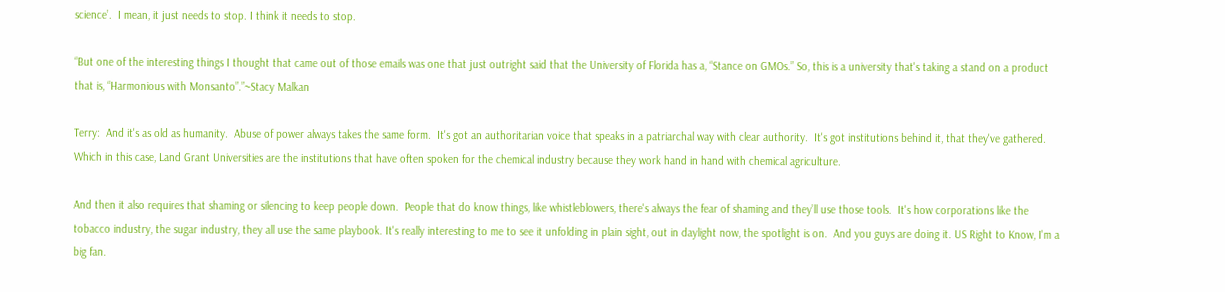science’.  I mean, it just needs to stop. I think it needs to stop.

“But one of the interesting things I thought that came out of those emails was one that just outright said that the University of Florida has a, “Stance on GMOs.” So, this is a university that's taking a stand on a product that is, “Harmonious with Monsanto”.”~Stacy Malkan

Terry:  And it's as old as humanity.  Abuse of power always takes the same form.  It's got an authoritarian voice that speaks in a patriarchal way with clear authority.  It's got institutions behind it, that they've gathered. Which in this case, Land Grant Universities are the institutions that have often spoken for the chemical industry because they work hand in hand with chemical agriculture.

And then it also requires that shaming or silencing to keep people down.  People that do know things, like whistleblowers, there's always the fear of shaming and they’ll use those tools.  It's how corporations like the tobacco industry, the sugar industry, they all use the same playbook. It's really interesting to me to see it unfolding in plain sight, out in daylight now, the spotlight is on.  And you guys are doing it. US Right to Know, I'm a big fan.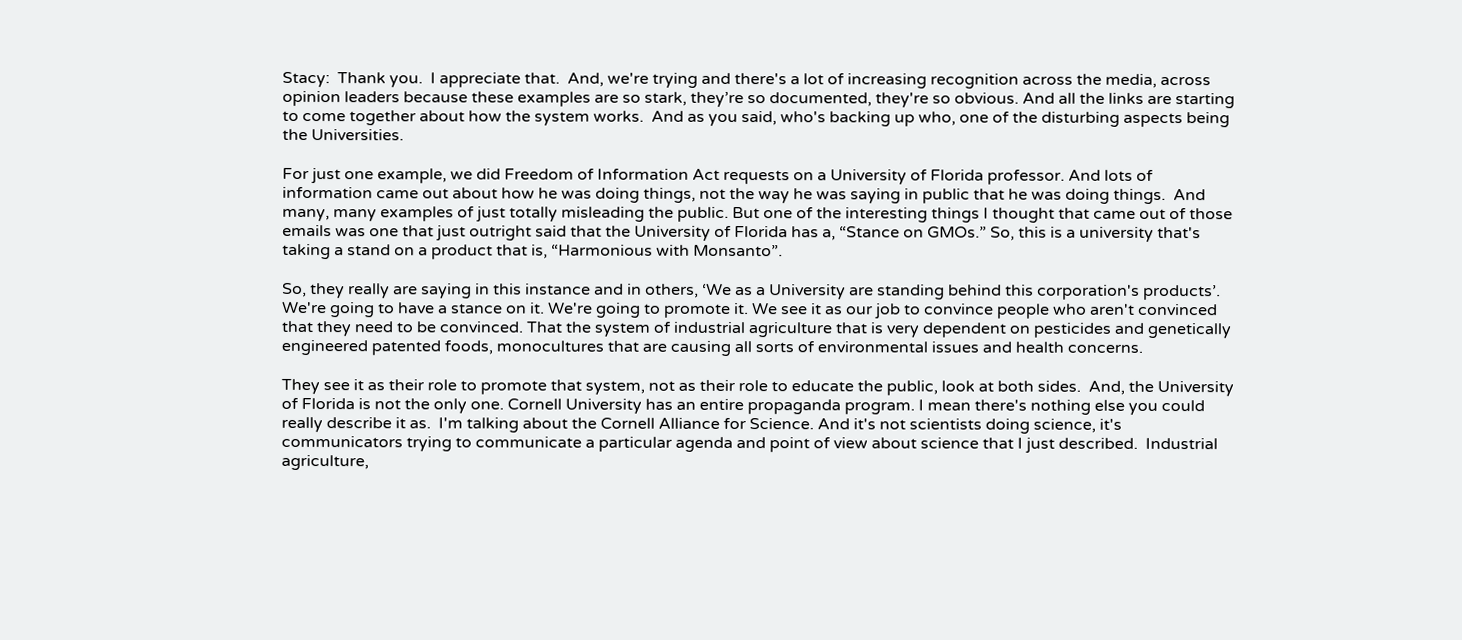Stacy:  Thank you.  I appreciate that.  And, we're trying and there's a lot of increasing recognition across the media, across opinion leaders because these examples are so stark, they’re so documented, they're so obvious. And all the links are starting to come together about how the system works.  And as you said, who's backing up who, one of the disturbing aspects being the Universities.

For just one example, we did Freedom of Information Act requests on a University of Florida professor. And lots of information came out about how he was doing things, not the way he was saying in public that he was doing things.  And many, many examples of just totally misleading the public. But one of the interesting things I thought that came out of those emails was one that just outright said that the University of Florida has a, “Stance on GMOs.” So, this is a university that's taking a stand on a product that is, “Harmonious with Monsanto”.

So, they really are saying in this instance and in others, ‘We as a University are standing behind this corporation's products’.  We're going to have a stance on it. We're going to promote it. We see it as our job to convince people who aren't convinced that they need to be convinced. That the system of industrial agriculture that is very dependent on pesticides and genetically engineered patented foods, monocultures that are causing all sorts of environmental issues and health concerns.

They see it as their role to promote that system, not as their role to educate the public, look at both sides.  And, the University of Florida is not the only one. Cornell University has an entire propaganda program. I mean there's nothing else you could really describe it as.  I'm talking about the Cornell Alliance for Science. And it's not scientists doing science, it's communicators trying to communicate a particular agenda and point of view about science that I just described.  Industrial agriculture,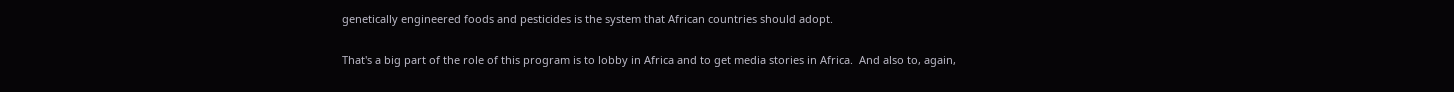genetically engineered foods and pesticides is the system that African countries should adopt.

That's a big part of the role of this program is to lobby in Africa and to get media stories in Africa.  And also to, again,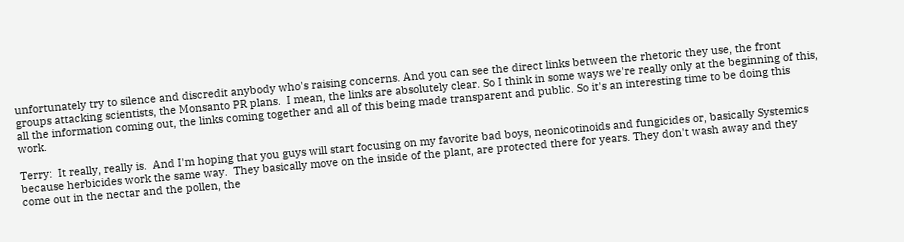unfortunately try to silence and discredit anybody who's raising concerns. And you can see the direct links between the rhetoric they use, the front groups attacking scientists, the Monsanto PR plans.  I mean, the links are absolutely clear. So I think in some ways we're really only at the beginning of this, all the information coming out, the links coming together and all of this being made transparent and public. So it's an interesting time to be doing this work.

Terry:  It really, really is.  And I'm hoping that you guys will start focusing on my favorite bad boys, neonicotinoids and fungicides or, basically Systemics because herbicides work the same way.  They basically move on the inside of the plant, are protected there for years. They don't wash away and they come out in the nectar and the pollen, the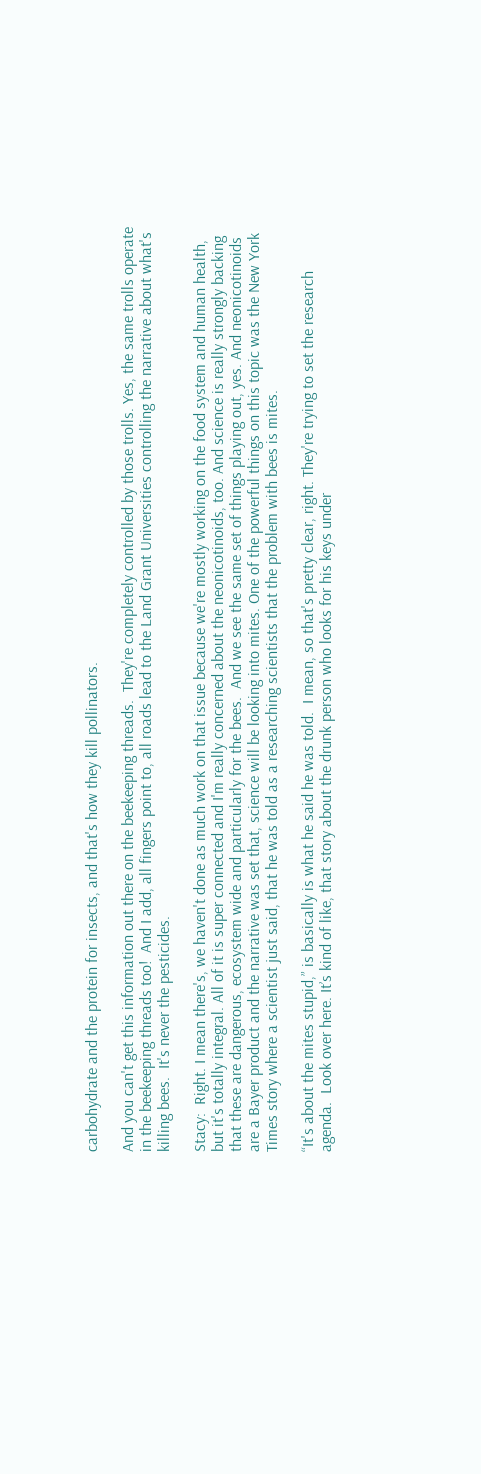carbohydrate and the protein for insects, and that's how they kill pollinators.

And you can't get this information out there on the beekeeping threads.  They're completely controlled by those trolls. Yes, the same trolls operate in the beekeeping threads too!  And I add, all fingers point to, all roads lead to the Land Grant Universities controlling the narrative about what's killing bees.  It's never the pesticides.

Stacy:  Right. I mean there's, we haven't done as much work on that issue because we're mostly working on the food system and human health, but it's totally integral. All of it is super connected and I'm really concerned about the neonicotinoids, too. And science is really strongly backing that these are dangerous, ecosystem wide and particularly for the bees.  And we see the same set of things playing out, yes. And neonicotinoids are a Bayer product and the narrative was set that, science will be looking into mites. One of the powerful things on this topic was the New York Times story where a scientist just said, that he was told as a researching scientists that the problem with bees is mites.

“It's about the mites stupid,” is basically is what he said he was told.  I mean, so that's pretty clear, right. They're trying to set the research agenda.  Look over here. It’s kind of like, that story about the drunk person who looks for his keys under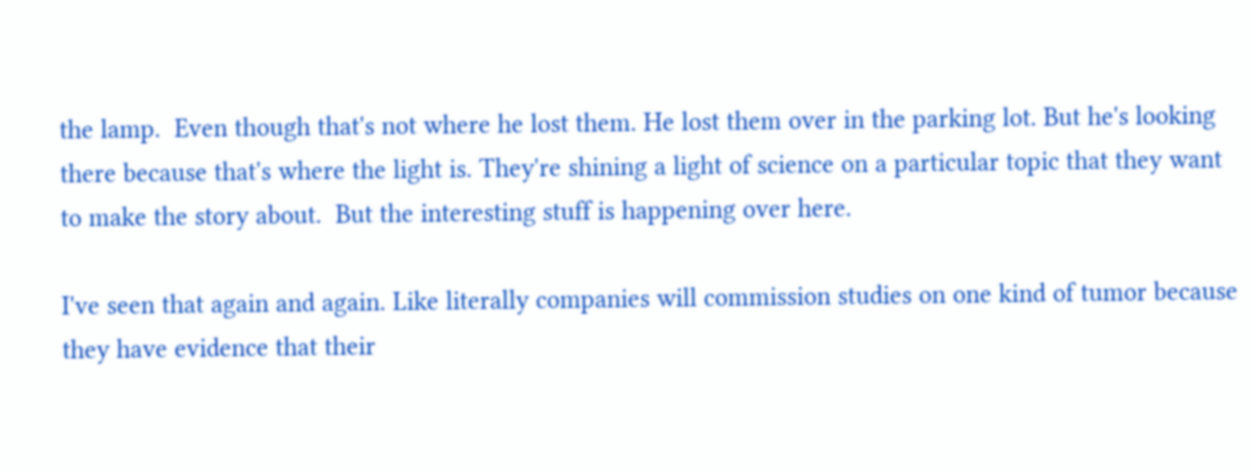the lamp.  Even though that's not where he lost them. He lost them over in the parking lot. But he's looking there because that's where the light is. They're shining a light of science on a particular topic that they want to make the story about.  But the interesting stuff is happening over here.

I've seen that again and again. Like literally companies will commission studies on one kind of tumor because they have evidence that their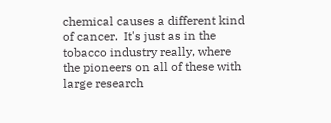chemical causes a different kind of cancer.  It's just as in the tobacco industry really, where the pioneers on all of these with large research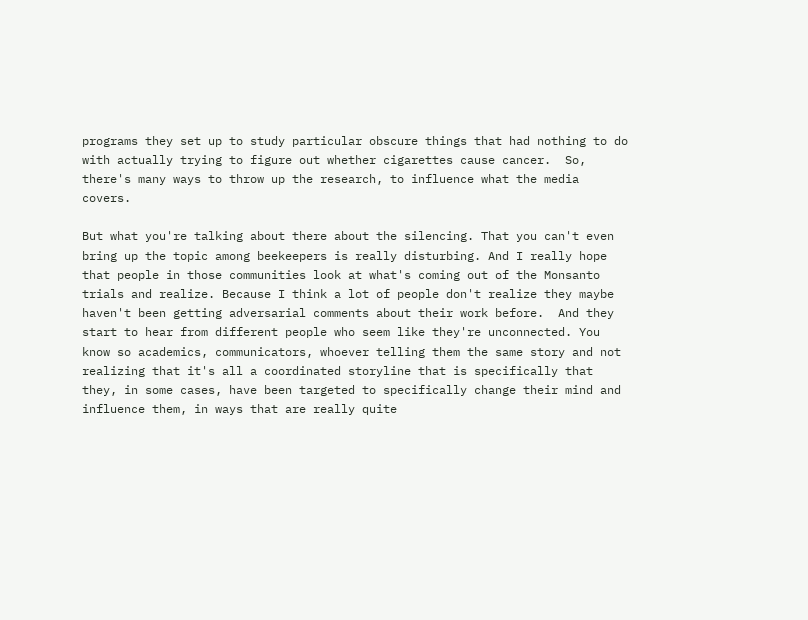programs they set up to study particular obscure things that had nothing to do with actually trying to figure out whether cigarettes cause cancer.  So, there's many ways to throw up the research, to influence what the media covers.

But what you're talking about there about the silencing. That you can't even bring up the topic among beekeepers is really disturbing. And I really hope that people in those communities look at what's coming out of the Monsanto trials and realize. Because I think a lot of people don't realize they maybe haven't been getting adversarial comments about their work before.  And they start to hear from different people who seem like they're unconnected. You know so academics, communicators, whoever telling them the same story and not realizing that it's all a coordinated storyline that is specifically that they, in some cases, have been targeted to specifically change their mind and influence them, in ways that are really quite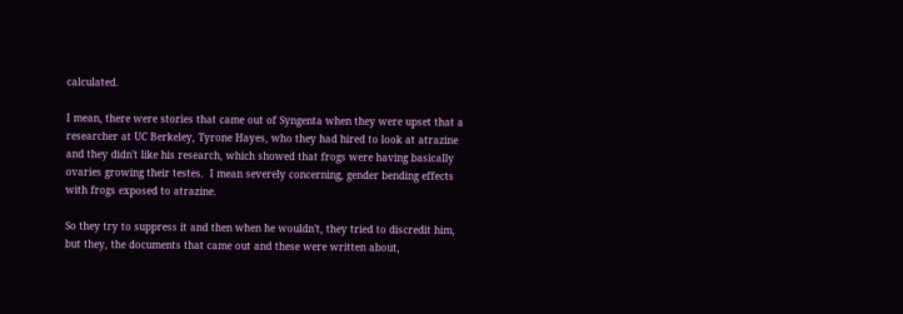calculated.

I mean, there were stories that came out of Syngenta when they were upset that a researcher at UC Berkeley, Tyrone Hayes, who they had hired to look at atrazine and they didn't like his research, which showed that frogs were having basically ovaries growing their testes.  I mean severely concerning, gender bending effects with frogs exposed to atrazine.

So they try to suppress it and then when he wouldn't, they tried to discredit him, but they, the documents that came out and these were written about,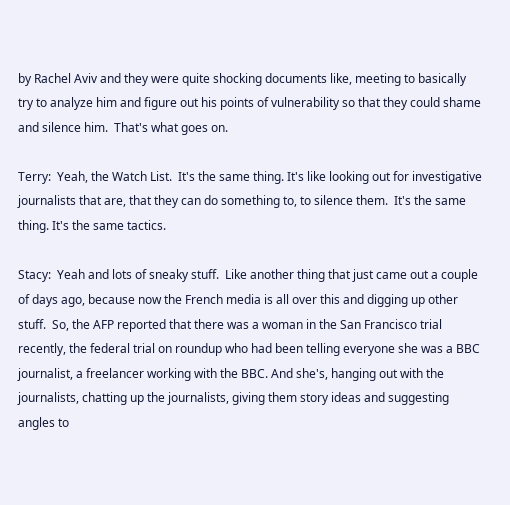by Rachel Aviv and they were quite shocking documents like, meeting to basically try to analyze him and figure out his points of vulnerability so that they could shame and silence him.  That's what goes on.

Terry:  Yeah, the Watch List.  It's the same thing. It's like looking out for investigative journalists that are, that they can do something to, to silence them.  It's the same thing. It's the same tactics.

Stacy:  Yeah and lots of sneaky stuff.  Like another thing that just came out a couple of days ago, because now the French media is all over this and digging up other stuff.  So, the AFP reported that there was a woman in the San Francisco trial recently, the federal trial on roundup who had been telling everyone she was a BBC journalist, a freelancer working with the BBC. And she's, hanging out with the journalists, chatting up the journalists, giving them story ideas and suggesting angles to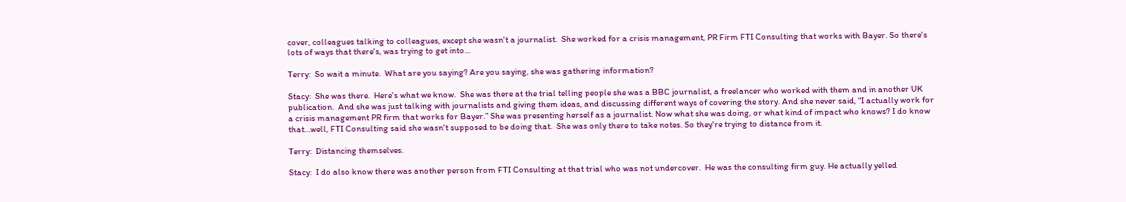cover, colleagues talking to colleagues, except she wasn't a journalist.  She worked for a crisis management, PR Firm FTI Consulting that works with Bayer. So there's lots of ways that there's, was trying to get into...

Terry:  So wait a minute.  What are you saying? Are you saying, she was gathering information?

Stacy:  She was there.  Here's what we know.  She was there at the trial telling people she was a BBC journalist, a freelancer who worked with them and in another UK publication.  And she was just talking with journalists and giving them ideas, and discussing different ways of covering the story. And she never said, “I actually work for a crisis management PR firm that works for Bayer.” She was presenting herself as a journalist. Now what she was doing, or what kind of impact who knows? I do know that…well, FTI Consulting said she wasn't supposed to be doing that.  She was only there to take notes. So they're trying to distance from it.

Terry:  Distancing themselves.

Stacy:  I do also know there was another person from FTI Consulting at that trial who was not undercover.  He was the consulting firm guy. He actually yelled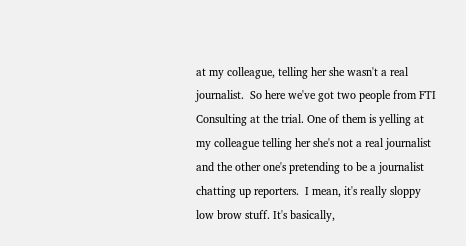at my colleague, telling her she wasn't a real journalist.  So here we've got two people from FTI Consulting at the trial. One of them is yelling at my colleague telling her she's not a real journalist and the other one's pretending to be a journalist chatting up reporters.  I mean, it's really sloppy low brow stuff. It's basically,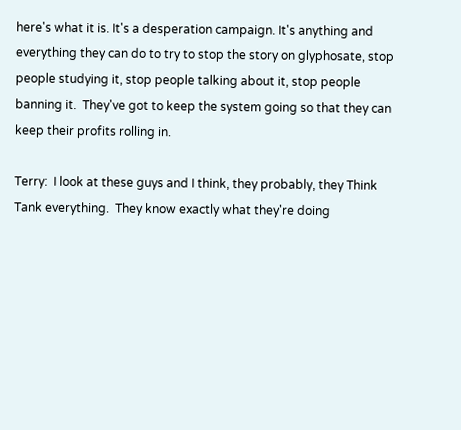here's what it is. It's a desperation campaign. It's anything and everything they can do to try to stop the story on glyphosate, stop people studying it, stop people talking about it, stop people banning it.  They've got to keep the system going so that they can keep their profits rolling in.

Terry:  I look at these guys and I think, they probably, they Think Tank everything.  They know exactly what they're doing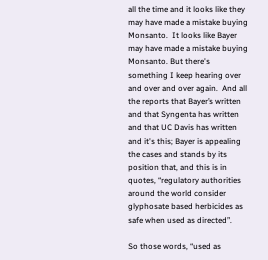all the time and it looks like they may have made a mistake buying Monsanto.  It looks like Bayer may have made a mistake buying Monsanto. But there's something I keep hearing over and over and over again.  And all the reports that Bayer’s written and that Syngenta has written and that UC Davis has written and it's this; Bayer is appealing the cases and stands by its position that, and this is in quotes, “regulatory authorities around the world consider glyphosate based herbicides as safe when used as directed”.

So those words, “used as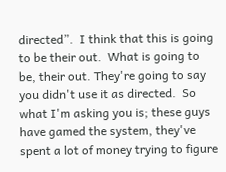directed”.  I think that this is going to be their out.  What is going to be, their out. They're going to say you didn't use it as directed.  So what I'm asking you is; these guys have gamed the system, they've spent a lot of money trying to figure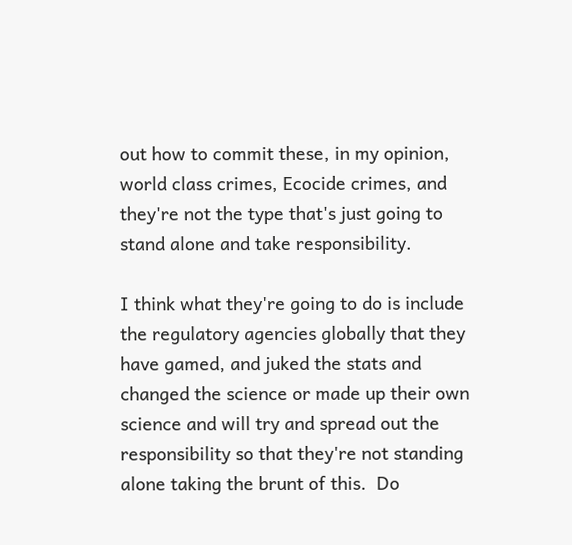out how to commit these, in my opinion, world class crimes, Ecocide crimes, and they're not the type that's just going to stand alone and take responsibility.

I think what they're going to do is include the regulatory agencies globally that they have gamed, and juked the stats and changed the science or made up their own science and will try and spread out the responsibility so that they're not standing alone taking the brunt of this.  Do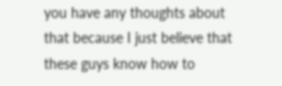you have any thoughts about that because I just believe that these guys know how to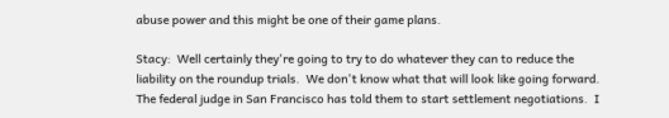abuse power and this might be one of their game plans.

Stacy:  Well certainly they're going to try to do whatever they can to reduce the liability on the roundup trials.  We don't know what that will look like going forward. The federal judge in San Francisco has told them to start settlement negotiations.  I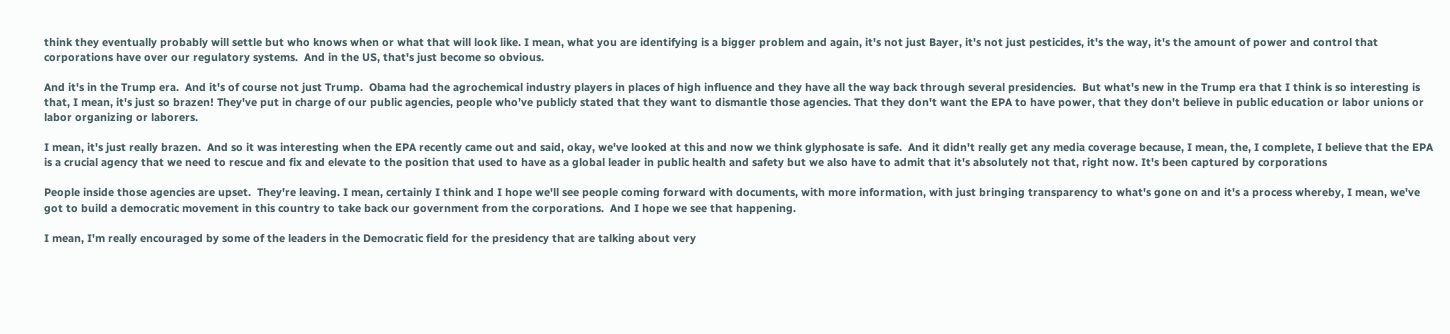think they eventually probably will settle but who knows when or what that will look like. I mean, what you are identifying is a bigger problem and again, it's not just Bayer, it's not just pesticides, it's the way, it's the amount of power and control that corporations have over our regulatory systems.  And in the US, that's just become so obvious.

And it's in the Trump era.  And it's of course not just Trump.  Obama had the agrochemical industry players in places of high influence and they have all the way back through several presidencies.  But what's new in the Trump era that I think is so interesting is that, I mean, it's just so brazen! They've put in charge of our public agencies, people who’ve publicly stated that they want to dismantle those agencies. That they don't want the EPA to have power, that they don't believe in public education or labor unions or labor organizing or laborers.

I mean, it's just really brazen.  And so it was interesting when the EPA recently came out and said, okay, we've looked at this and now we think glyphosate is safe.  And it didn't really get any media coverage because, I mean, the, I complete, I believe that the EPA is a crucial agency that we need to rescue and fix and elevate to the position that used to have as a global leader in public health and safety but we also have to admit that it's absolutely not that, right now. It's been captured by corporations

People inside those agencies are upset.  They're leaving. I mean, certainly I think and I hope we'll see people coming forward with documents, with more information, with just bringing transparency to what's gone on and it's a process whereby, I mean, we've got to build a democratic movement in this country to take back our government from the corporations.  And I hope we see that happening.

I mean, I'm really encouraged by some of the leaders in the Democratic field for the presidency that are talking about very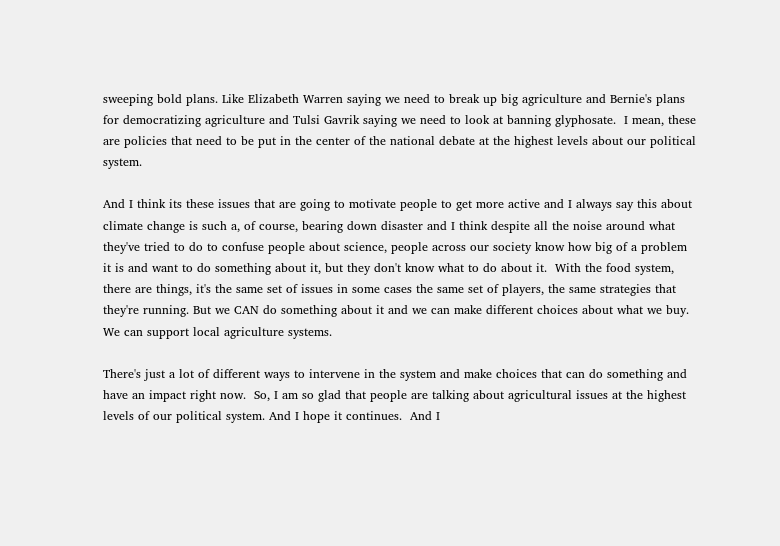sweeping bold plans. Like Elizabeth Warren saying we need to break up big agriculture and Bernie's plans for democratizing agriculture and Tulsi Gavrik saying we need to look at banning glyphosate.  I mean, these are policies that need to be put in the center of the national debate at the highest levels about our political system.

And I think its these issues that are going to motivate people to get more active and I always say this about climate change is such a, of course, bearing down disaster and I think despite all the noise around what they've tried to do to confuse people about science, people across our society know how big of a problem it is and want to do something about it, but they don't know what to do about it.  With the food system, there are things, it's the same set of issues in some cases the same set of players, the same strategies that they're running. But we CAN do something about it and we can make different choices about what we buy. We can support local agriculture systems.

There's just a lot of different ways to intervene in the system and make choices that can do something and have an impact right now.  So, I am so glad that people are talking about agricultural issues at the highest levels of our political system. And I hope it continues.  And I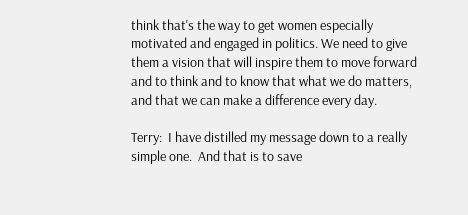think that's the way to get women especially motivated and engaged in politics. We need to give them a vision that will inspire them to move forward and to think and to know that what we do matters, and that we can make a difference every day.

Terry:  I have distilled my message down to a really simple one.  And that is to save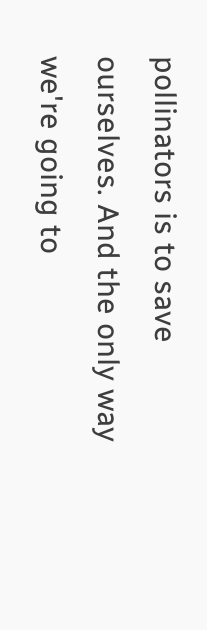pollinators is to save ourselves. And the only way we're going to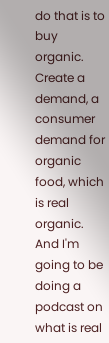do that is to buy organic. Create a demand, a consumer demand for organic food, which is real organic. And I'm going to be doing a podcast on what is real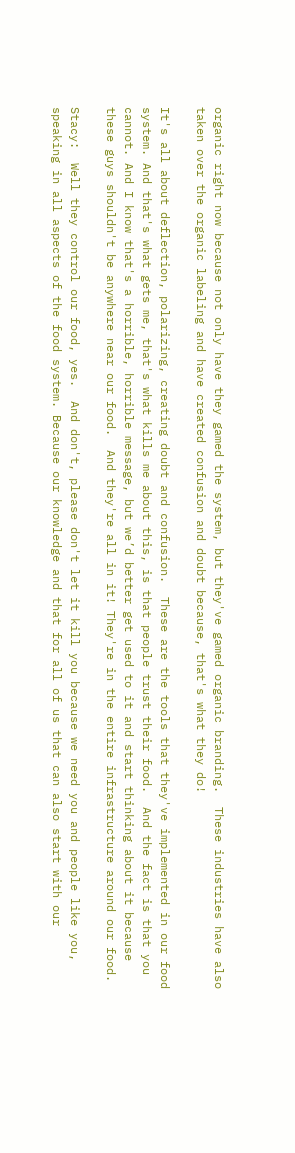organic right now because not only have they gamed the system, but they've gamed organic branding.  These industries have also taken over the organic labeling and have created confusion and doubt because, that's what they do!

It's all about deflection, polarizing, creating doubt and confusion.  These are the tools that they've implemented in our food system. And that's what gets me, that's what kills me about this, is that people trust their food.  And the fact is that you cannot. And I know that's a horrible, horrible message, but we’d better get used to it and start thinking about it because these guys shouldn't be anywhere near our food.  And they're all in it! They're in the entire infrastructure around our food.

Stacy:  Well they control our food, yes.  And don't, please don't let it kill you because we need you and people like you, speaking in all aspects of the food system. Because our knowledge and that for all of us that can also start with our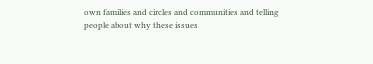own families and circles and communities and telling people about why these issues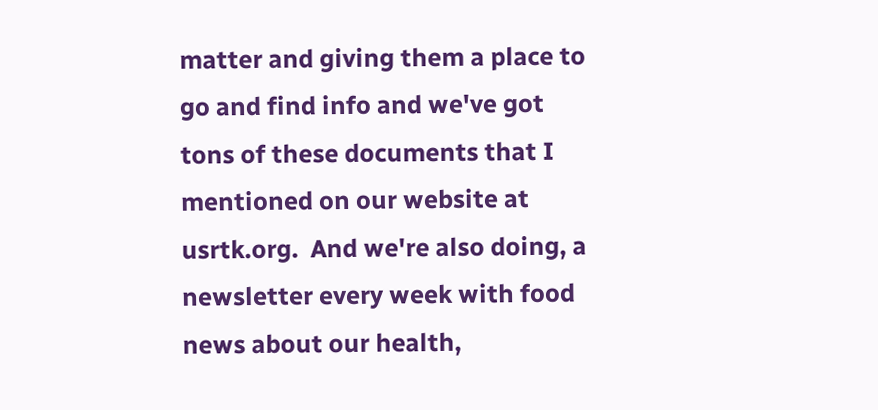matter and giving them a place to go and find info and we've got tons of these documents that I mentioned on our website at usrtk.org.  And we're also doing, a newsletter every week with food news about our health,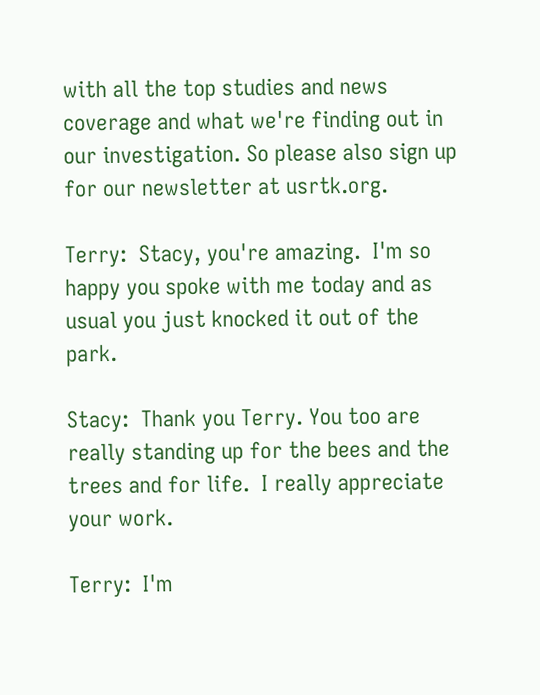with all the top studies and news coverage and what we're finding out in our investigation. So please also sign up for our newsletter at usrtk.org.

Terry:  Stacy, you're amazing.  I'm so happy you spoke with me today and as usual you just knocked it out of the park.

Stacy:  Thank you Terry. You too are really standing up for the bees and the trees and for life.  I really appreciate your work.

Terry:  I'm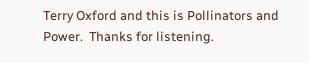Terry Oxford and this is Pollinators and Power.  Thanks for listening.